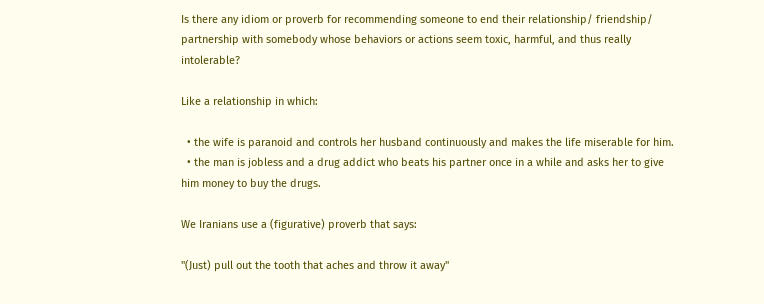Is there any idiom or proverb for recommending someone to end their relationship/ friendship/ partnership with somebody whose behaviors or actions seem toxic, harmful, and thus really intolerable?

Like a relationship in which:

  • the wife is paranoid and controls her husband continuously and makes the life miserable for him.
  • the man is jobless and a drug addict who beats his partner once in a while and asks her to give him money to buy the drugs.

We Iranians use a (figurative) proverb that says:

"(Just) pull out the tooth that aches and throw it away"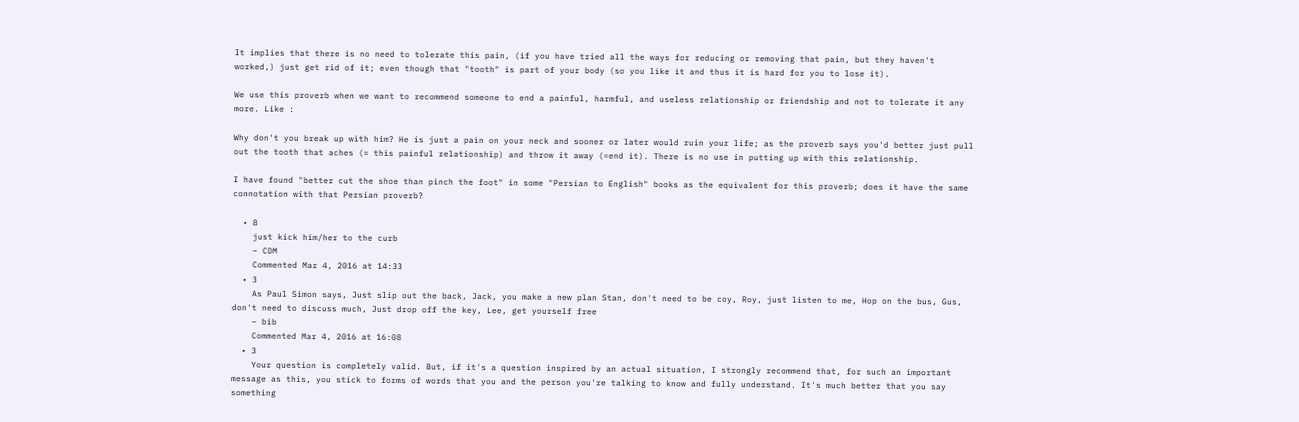It implies that there is no need to tolerate this pain, (if you have tried all the ways for reducing or removing that pain, but they haven't worked,) just get rid of it; even though that "tooth" is part of your body (so you like it and thus it is hard for you to lose it).

We use this proverb when we want to recommend someone to end a painful, harmful, and useless relationship or friendship and not to tolerate it any more. Like :

Why don't you break up with him? He is just a pain on your neck and sooner or later would ruin your life; as the proverb says you'd better just pull out the tooth that aches (= this painful relationship) and throw it away (=end it). There is no use in putting up with this relationship.

I have found "better cut the shoe than pinch the foot" in some "Persian to English" books as the equivalent for this proverb; does it have the same connotation with that Persian proverb?

  • 8
    just kick him/her to the curb
    – CDM
    Commented Mar 4, 2016 at 14:33
  • 3
    As Paul Simon says, Just slip out the back, Jack, you make a new plan Stan, don't need to be coy, Roy, just listen to me, Hop on the bus, Gus, don't need to discuss much, Just drop off the key, Lee, get yourself free
    – bib
    Commented Mar 4, 2016 at 16:08
  • 3
    Your question is completely valid. But, if it's a question inspired by an actual situation, I strongly recommend that, for such an important message as this, you stick to forms of words that you and the person you're talking to know and fully understand. It's much better that you say something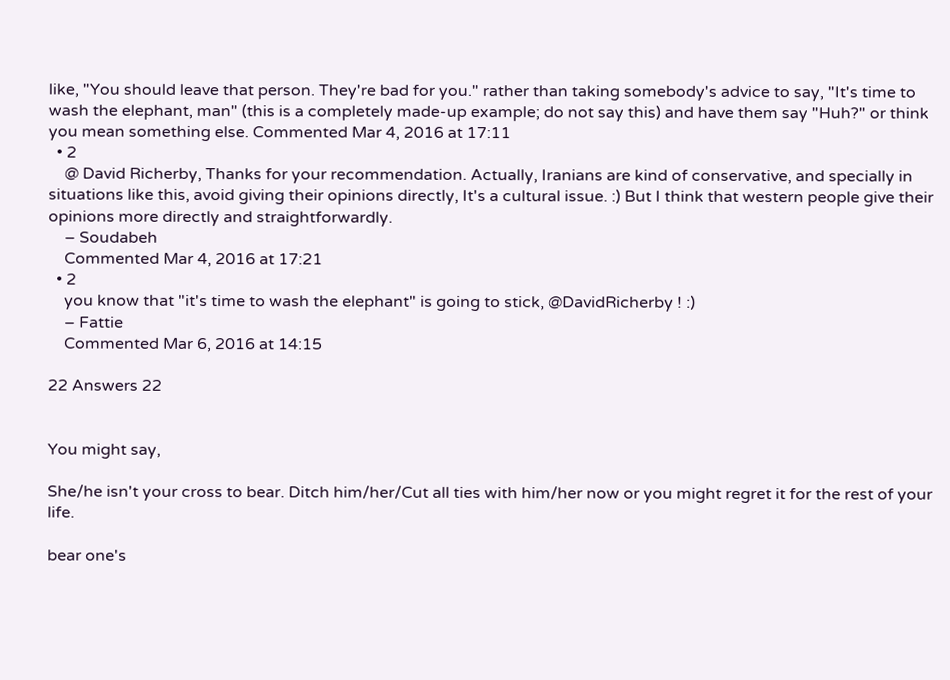like, "You should leave that person. They're bad for you." rather than taking somebody's advice to say, "It's time to wash the elephant, man" (this is a completely made-up example; do not say this) and have them say "Huh?" or think you mean something else. Commented Mar 4, 2016 at 17:11
  • 2
    @ David Richerby, Thanks for your recommendation. Actually, Iranians are kind of conservative, and specially in situations like this, avoid giving their opinions directly, It's a cultural issue. :) But I think that western people give their opinions more directly and straightforwardly.
    – Soudabeh
    Commented Mar 4, 2016 at 17:21
  • 2
    you know that "it's time to wash the elephant" is going to stick, @DavidRicherby ! :)
    – Fattie
    Commented Mar 6, 2016 at 14:15

22 Answers 22


You might say,

She/he isn't your cross to bear. Ditch him/her/Cut all ties with him/her now or you might regret it for the rest of your life.

bear one's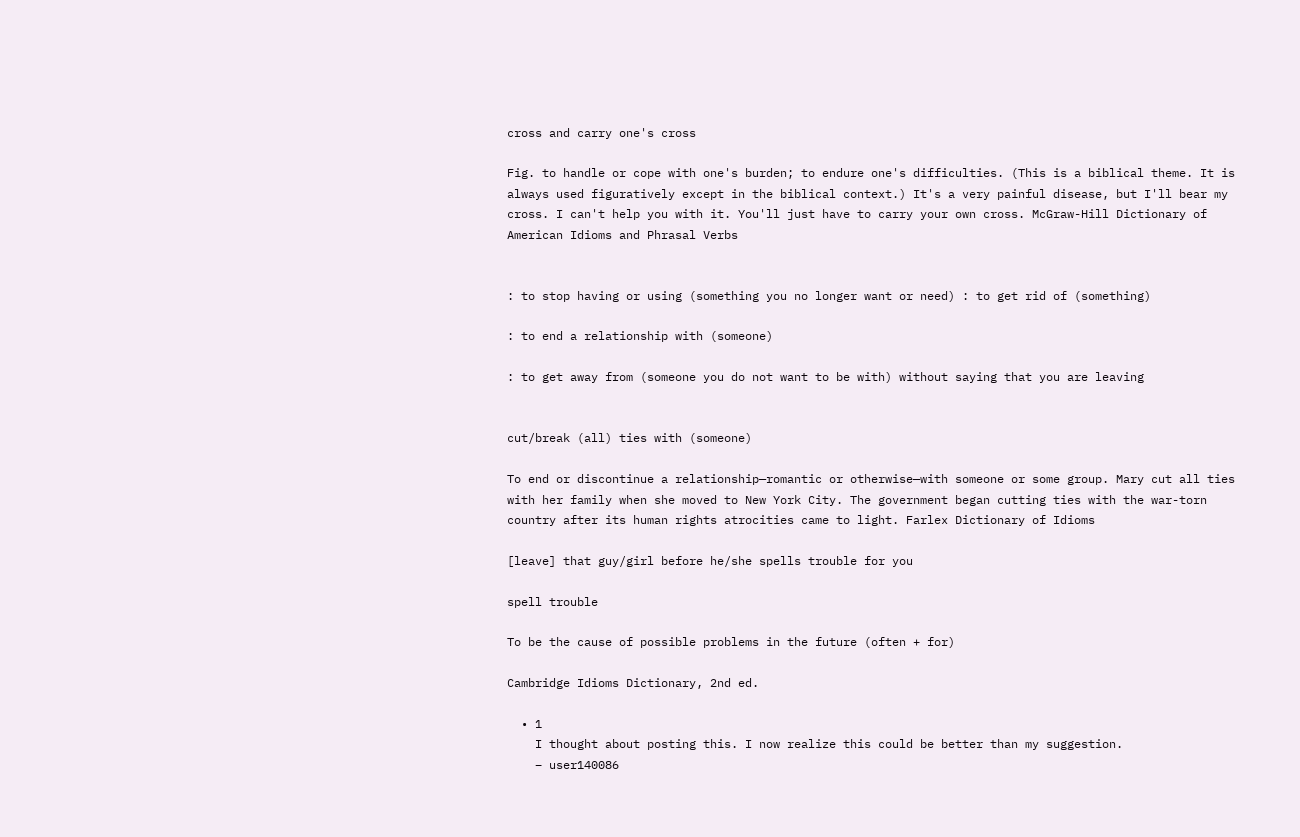cross and carry one's cross

Fig. to handle or cope with one's burden; to endure one's difficulties. (This is a biblical theme. It is always used figuratively except in the biblical context.) It's a very painful disease, but I'll bear my cross. I can't help you with it. You'll just have to carry your own cross. McGraw-Hill Dictionary of American Idioms and Phrasal Verbs


: to stop having or using (something you no longer want or need) : to get rid of (something)

: to end a relationship with (someone)

: to get away from (someone you do not want to be with) without saying that you are leaving


cut/break (all) ties with (someone)

To end or discontinue a relationship—romantic or otherwise—with someone or some group. Mary cut all ties with her family when she moved to New York City. The government began cutting ties with the war-torn country after its human rights atrocities came to light. Farlex Dictionary of Idioms

[leave] that guy/girl before he/she spells trouble for you

spell trouble

To be the cause of possible problems in the future (often + for)

Cambridge Idioms Dictionary, 2nd ed.

  • 1
    I thought about posting this. I now realize this could be better than my suggestion.
    – user140086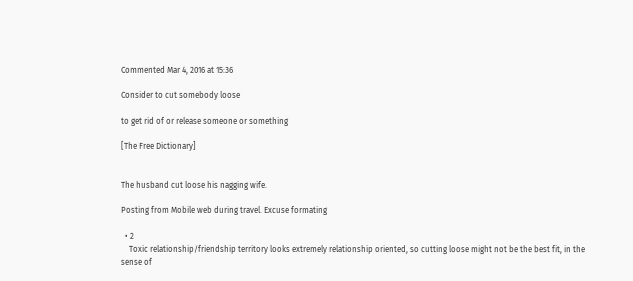Commented Mar 4, 2016 at 15:36

Consider to cut somebody loose

to get rid of or release someone or something

[The Free Dictionary]


The husband cut loose his nagging wife.

Posting from Mobile web during travel. Excuse formating

  • 2
    Toxic relationship/friendship territory looks extremely relationship oriented, so cutting loose might not be the best fit, in the sense of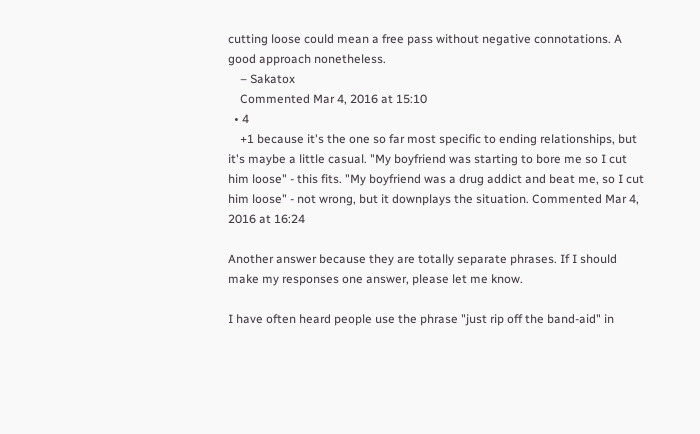cutting loose could mean a free pass without negative connotations. A good approach nonetheless.
    – Sakatox
    Commented Mar 4, 2016 at 15:10
  • 4
    +1 because it's the one so far most specific to ending relationships, but it's maybe a little casual. "My boyfriend was starting to bore me so I cut him loose" - this fits. "My boyfriend was a drug addict and beat me, so I cut him loose" - not wrong, but it downplays the situation. Commented Mar 4, 2016 at 16:24

Another answer because they are totally separate phrases. If I should make my responses one answer, please let me know.

I have often heard people use the phrase "just rip off the band-aid" in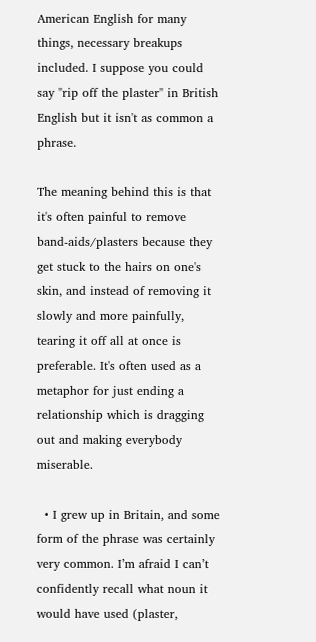American English for many things, necessary breakups included. I suppose you could say "rip off the plaster" in British English but it isn't as common a phrase.

The meaning behind this is that it's often painful to remove band-aids/plasters because they get stuck to the hairs on one's skin, and instead of removing it slowly and more painfully, tearing it off all at once is preferable. It's often used as a metaphor for just ending a relationship which is dragging out and making everybody miserable.

  • I grew up in Britain, and some form of the phrase was certainly very common. I’m afraid I can’t confidently recall what noun it would have used (plaster,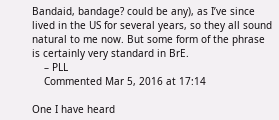Bandaid, bandage? could be any), as I’ve since lived in the US for several years, so they all sound natural to me now. But some form of the phrase is certainly very standard in BrE.
    – PLL
    Commented Mar 5, 2016 at 17:14

One I have heard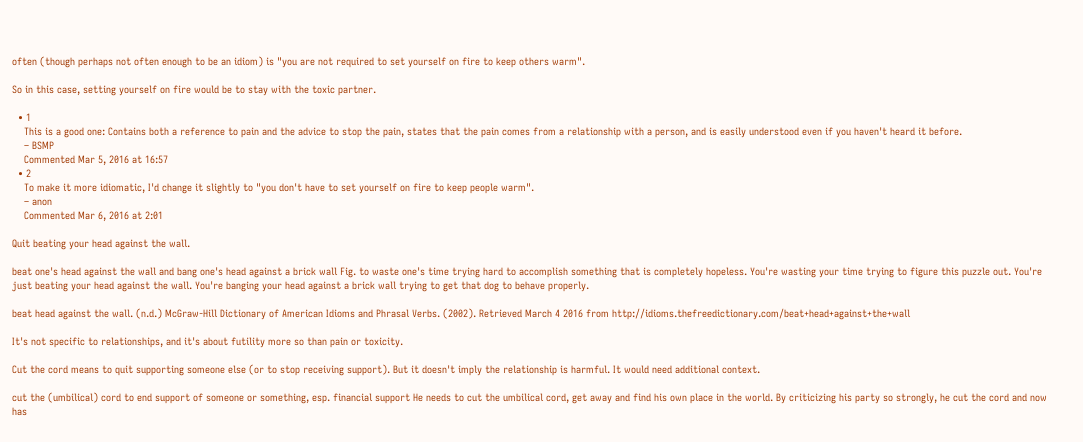often (though perhaps not often enough to be an idiom) is "you are not required to set yourself on fire to keep others warm".

So in this case, setting yourself on fire would be to stay with the toxic partner.

  • 1
    This is a good one: Contains both a reference to pain and the advice to stop the pain, states that the pain comes from a relationship with a person, and is easily understood even if you haven't heard it before.
    – BSMP
    Commented Mar 5, 2016 at 16:57
  • 2
    To make it more idiomatic, I'd change it slightly to "you don't have to set yourself on fire to keep people warm".
    – anon
    Commented Mar 6, 2016 at 2:01

Quit beating your head against the wall.

beat one's head against the wall and bang one's head against a brick wall Fig. to waste one's time trying hard to accomplish something that is completely hopeless. You're wasting your time trying to figure this puzzle out. You're just beating your head against the wall. You're banging your head against a brick wall trying to get that dog to behave properly.

beat head against the wall. (n.d.) McGraw-Hill Dictionary of American Idioms and Phrasal Verbs. (2002). Retrieved March 4 2016 from http://idioms.thefreedictionary.com/beat+head+against+the+wall

It's not specific to relationships, and it's about futility more so than pain or toxicity.

Cut the cord means to quit supporting someone else (or to stop receiving support). But it doesn't imply the relationship is harmful. It would need additional context.

cut the (umbilical) cord to end support of someone or something, esp. financial support He needs to cut the umbilical cord, get away and find his own place in the world. By criticizing his party so strongly, he cut the cord and now has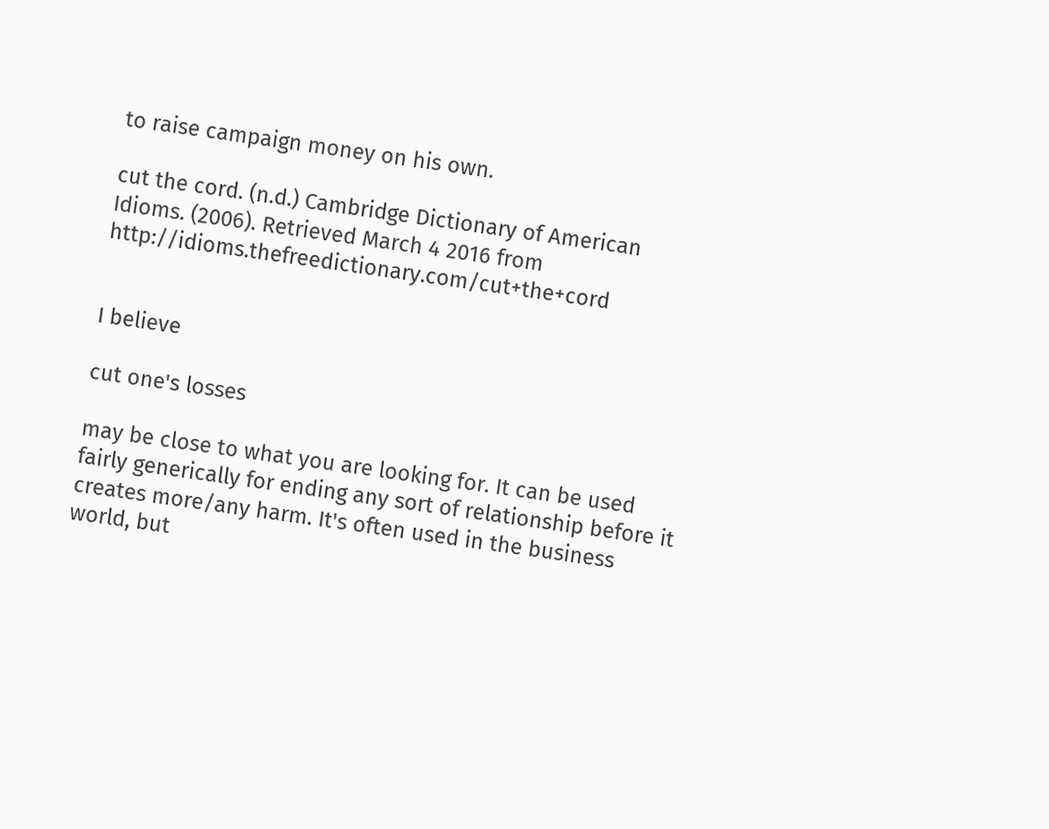to raise campaign money on his own.

cut the cord. (n.d.) Cambridge Dictionary of American Idioms. (2006). Retrieved March 4 2016 from http://idioms.thefreedictionary.com/cut+the+cord


I believe

cut one's losses

may be close to what you are looking for. It can be used fairly generically for ending any sort of relationship before it creates more/any harm. It's often used in the business world, but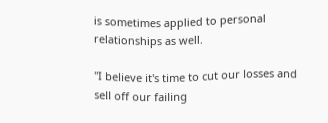is sometimes applied to personal relationships as well.

"I believe it's time to cut our losses and sell off our failing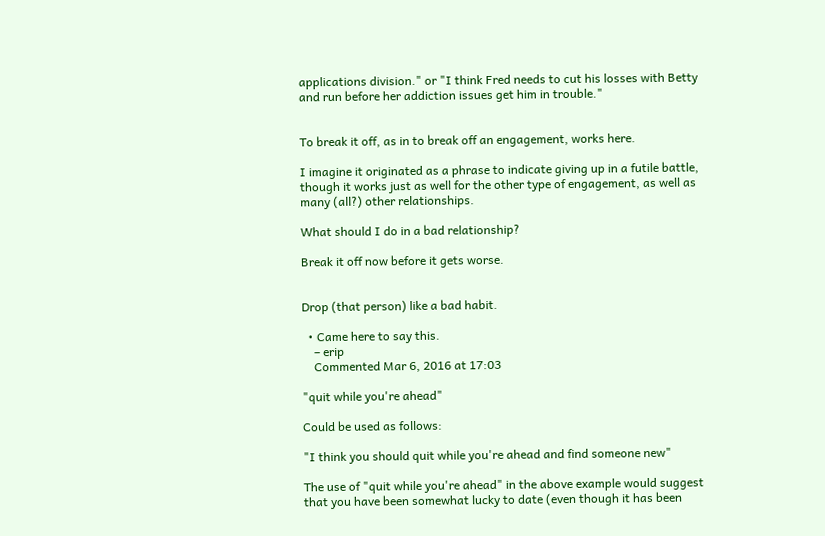applications division." or "I think Fred needs to cut his losses with Betty and run before her addiction issues get him in trouble."


To break it off, as in to break off an engagement, works here.

I imagine it originated as a phrase to indicate giving up in a futile battle, though it works just as well for the other type of engagement, as well as many (all?) other relationships.

What should I do in a bad relationship?

Break it off now before it gets worse.


Drop (that person) like a bad habit.

  • Came here to say this.
    – erip
    Commented Mar 6, 2016 at 17:03

"quit while you're ahead"

Could be used as follows:

"I think you should quit while you're ahead and find someone new"

The use of "quit while you're ahead" in the above example would suggest that you have been somewhat lucky to date (even though it has been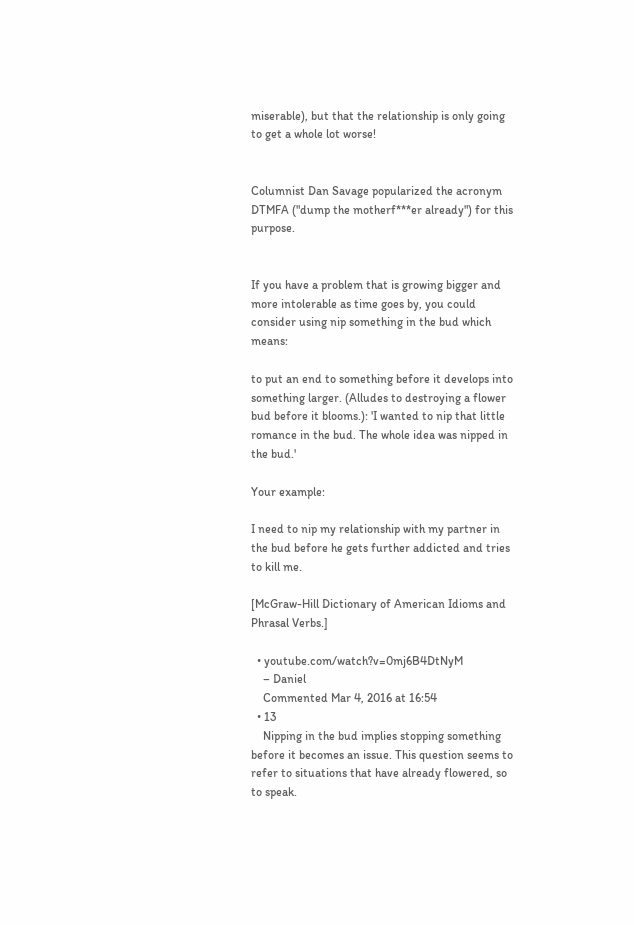miserable), but that the relationship is only going to get a whole lot worse!


Columnist Dan Savage popularized the acronym DTMFA ("dump the motherf***er already") for this purpose.


If you have a problem that is growing bigger and more intolerable as time goes by, you could consider using nip something in the bud which means:

to put an end to something before it develops into something larger. (Alludes to destroying a flower bud before it blooms.): 'I wanted to nip that little romance in the bud. The whole idea was nipped in the bud.'

Your example:

I need to nip my relationship with my partner in the bud before he gets further addicted and tries to kill me.

[McGraw-Hill Dictionary of American Idioms and Phrasal Verbs.]

  • youtube.com/watch?v=0mj6B4DtNyM
    – Daniel
    Commented Mar 4, 2016 at 16:54
  • 13
    Nipping in the bud implies stopping something before it becomes an issue. This question seems to refer to situations that have already flowered, so to speak.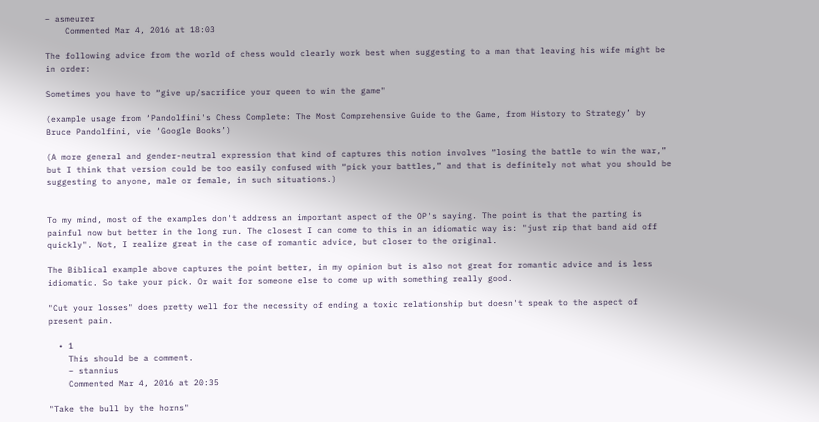– asmeurer
    Commented Mar 4, 2016 at 18:03

The following advice from the world of chess would clearly work best when suggesting to a man that leaving his wife might be in order:

Sometimes you have to “give up/sacrifice your queen to win the game"

(example usage from ‘Pandolfini's Chess Complete: The Most Comprehensive Guide to the Game, from History to Strategy’ by Bruce Pandolfini, vie ‘Google Books’)

(A more general and gender-neutral expression that kind of captures this notion involves “losing the battle to win the war,” but I think that version could be too easily confused with “pick your battles,” and that is definitely not what you should be suggesting to anyone, male or female, in such situations.)


To my mind, most of the examples don't address an important aspect of the OP's saying. The point is that the parting is painful now but better in the long run. The closest I can come to this in an idiomatic way is: "just rip that band aid off quickly". Not, I realize great in the case of romantic advice, but closer to the original.

The Biblical example above captures the point better, in my opinion but is also not great for romantic advice and is less idiomatic. So take your pick. Or wait for someone else to come up with something really good.

"Cut your losses" does pretty well for the necessity of ending a toxic relationship but doesn't speak to the aspect of present pain.

  • 1
    This should be a comment.
    – stannius
    Commented Mar 4, 2016 at 20:35

"Take the bull by the horns"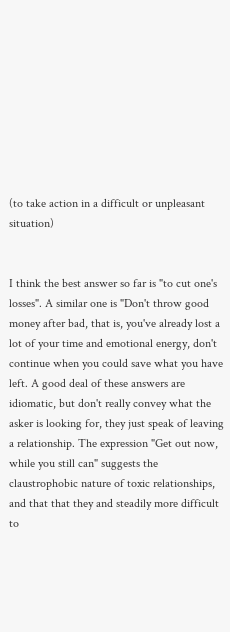(to take action in a difficult or unpleasant situation)


I think the best answer so far is "to cut one's losses". A similar one is "Don't throw good money after bad, that is, you've already lost a lot of your time and emotional energy, don't continue when you could save what you have left. A good deal of these answers are idiomatic, but don't really convey what the asker is looking for, they just speak of leaving a relationship. The expression "Get out now, while you still can" suggests the claustrophobic nature of toxic relationships, and that that they and steadily more difficult to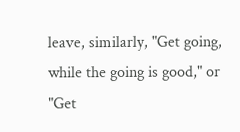leave, similarly, "Get going, while the going is good," or "Get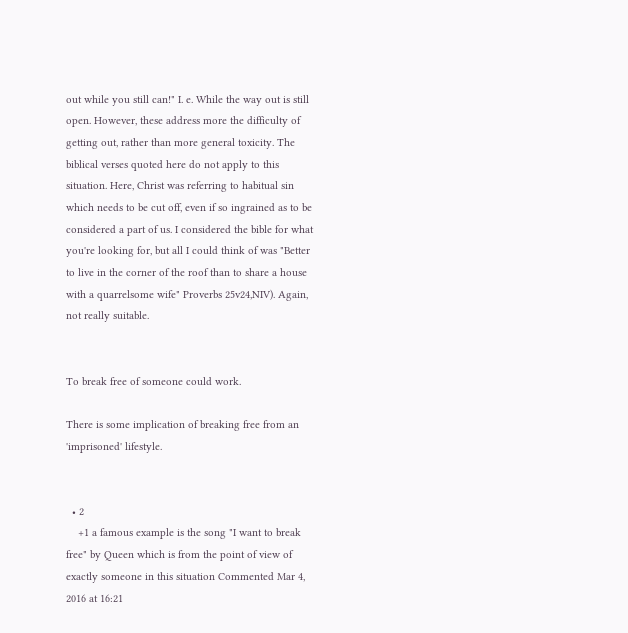out while you still can!" I. e. While the way out is still open. However, these address more the difficulty of getting out, rather than more general toxicity. The biblical verses quoted here do not apply to this situation. Here, Christ was referring to habitual sin which needs to be cut off, even if so ingrained as to be considered a part of us. I considered the bible for what you're looking for, but all I could think of was "Better to live in the corner of the roof than to share a house with a quarrelsome wife" Proverbs 25v24,NIV). Again, not really suitable.


To break free of someone could work.

There is some implication of breaking free from an 'imprisoned' lifestyle.


  • 2
    +1 a famous example is the song "I want to break free" by Queen which is from the point of view of exactly someone in this situation Commented Mar 4, 2016 at 16:21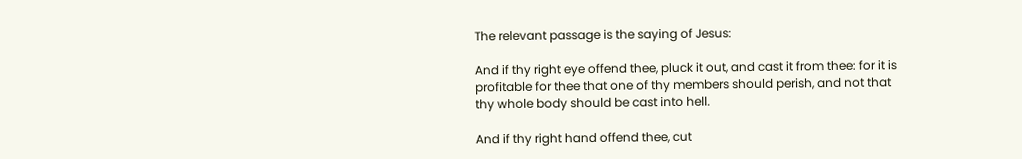The relevant passage is the saying of Jesus:

And if thy right eye offend thee, pluck it out, and cast it from thee: for it is profitable for thee that one of thy members should perish, and not that thy whole body should be cast into hell.

And if thy right hand offend thee, cut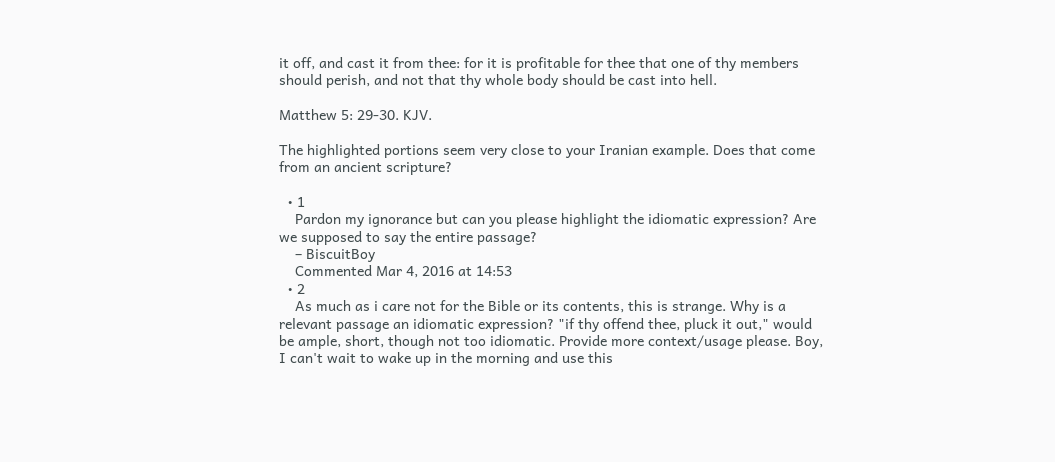it off, and cast it from thee: for it is profitable for thee that one of thy members should perish, and not that thy whole body should be cast into hell.

Matthew 5: 29-30. KJV.

The highlighted portions seem very close to your Iranian example. Does that come from an ancient scripture?

  • 1
    Pardon my ignorance but can you please highlight the idiomatic expression? Are we supposed to say the entire passage?
    – BiscuitBoy
    Commented Mar 4, 2016 at 14:53
  • 2
    As much as i care not for the Bible or its contents, this is strange. Why is a relevant passage an idiomatic expression? "if thy offend thee, pluck it out," would be ample, short, though not too idiomatic. Provide more context/usage please. Boy, I can't wait to wake up in the morning and use this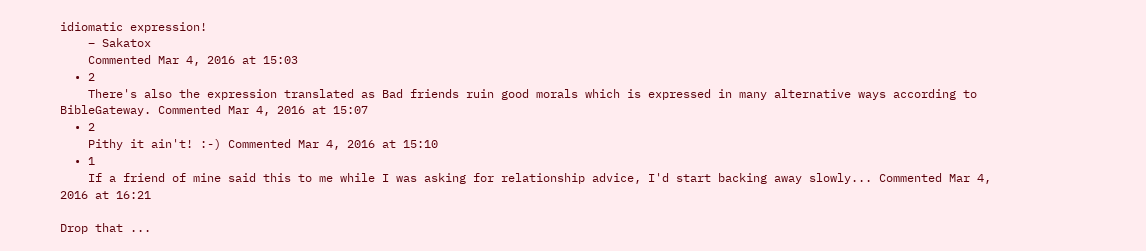idiomatic expression!
    – Sakatox
    Commented Mar 4, 2016 at 15:03
  • 2
    There's also the expression translated as Bad friends ruin good morals which is expressed in many alternative ways according to BibleGateway. Commented Mar 4, 2016 at 15:07
  • 2
    Pithy it ain't! :-) Commented Mar 4, 2016 at 15:10
  • 1
    If a friend of mine said this to me while I was asking for relationship advice, I'd start backing away slowly... Commented Mar 4, 2016 at 16:21

Drop that ...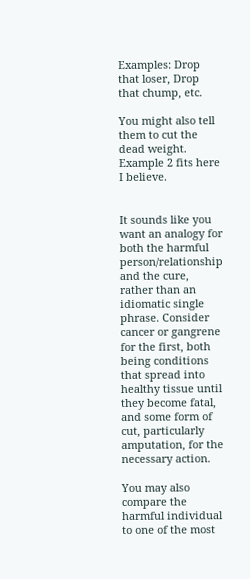Examples: Drop that loser, Drop that chump, etc.

You might also tell them to cut the dead weight. Example 2 fits here I believe.


It sounds like you want an analogy for both the harmful person/relationship and the cure, rather than an idiomatic single phrase. Consider cancer or gangrene for the first, both being conditions that spread into healthy tissue until they become fatal, and some form of cut, particularly amputation, for the necessary action.

You may also compare the harmful individual to one of the most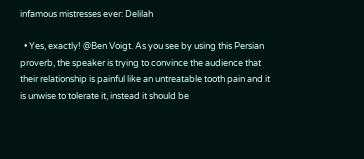infamous mistresses ever: Delilah

  • Yes, exactly! @Ben Voigt. As you see by using this Persian proverb, the speaker is trying to convince the audience that their relationship is painful like an untreatable tooth pain and it is unwise to tolerate it, instead it should be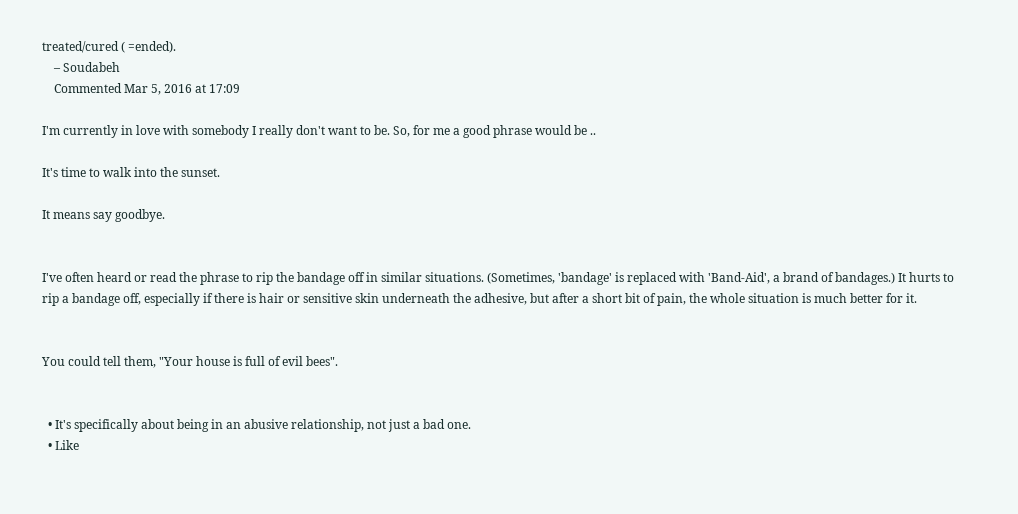treated/cured ( =ended).
    – Soudabeh
    Commented Mar 5, 2016 at 17:09

I'm currently in love with somebody I really don't want to be. So, for me a good phrase would be ..

It's time to walk into the sunset.

It means say goodbye.


I've often heard or read the phrase to rip the bandage off in similar situations. (Sometimes, 'bandage' is replaced with 'Band-Aid', a brand of bandages.) It hurts to rip a bandage off, especially if there is hair or sensitive skin underneath the adhesive, but after a short bit of pain, the whole situation is much better for it.


You could tell them, "Your house is full of evil bees".


  • It's specifically about being in an abusive relationship, not just a bad one.
  • Like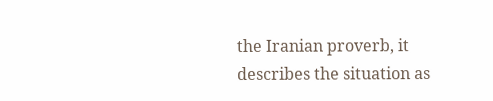the Iranian proverb, it describes the situation as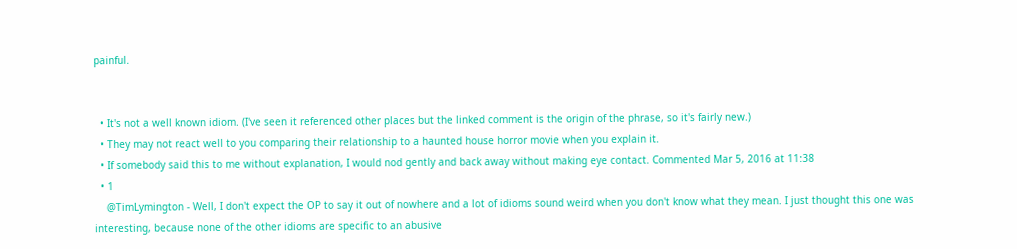painful.


  • It's not a well known idiom. (I've seen it referenced other places but the linked comment is the origin of the phrase, so it's fairly new.)
  • They may not react well to you comparing their relationship to a haunted house horror movie when you explain it.
  • If somebody said this to me without explanation, I would nod gently and back away without making eye contact. Commented Mar 5, 2016 at 11:38
  • 1
    @TimLymington - Well, I don't expect the OP to say it out of nowhere and a lot of idioms sound weird when you don't know what they mean. I just thought this one was interesting, because none of the other idioms are specific to an abusive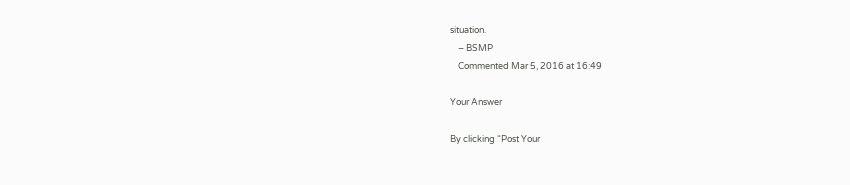situation.
    – BSMP
    Commented Mar 5, 2016 at 16:49

Your Answer

By clicking “Post Your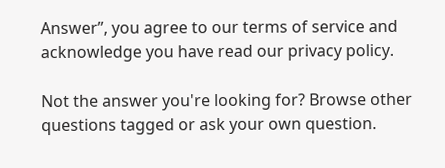Answer”, you agree to our terms of service and acknowledge you have read our privacy policy.

Not the answer you're looking for? Browse other questions tagged or ask your own question.